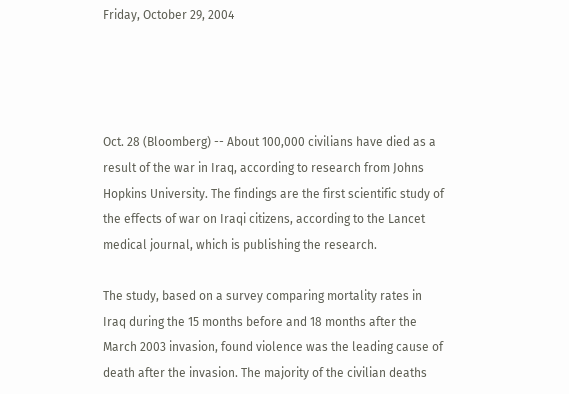Friday, October 29, 2004




Oct. 28 (Bloomberg) -- About 100,000 civilians have died as a result of the war in Iraq, according to research from Johns Hopkins University. The findings are the first scientific study of the effects of war on Iraqi citizens, according to the Lancet medical journal, which is publishing the research.

The study, based on a survey comparing mortality rates in Iraq during the 15 months before and 18 months after the March 2003 invasion, found violence was the leading cause of death after the invasion. The majority of the civilian deaths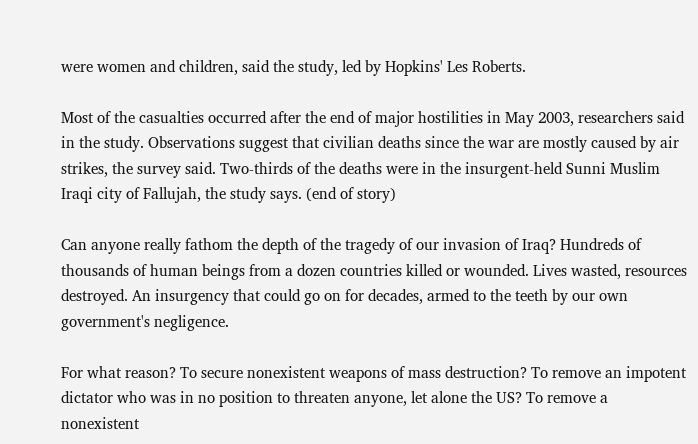were women and children, said the study, led by Hopkins' Les Roberts.

Most of the casualties occurred after the end of major hostilities in May 2003, researchers said in the study. Observations suggest that civilian deaths since the war are mostly caused by air strikes, the survey said. Two-thirds of the deaths were in the insurgent-held Sunni Muslim Iraqi city of Fallujah, the study says. (end of story)

Can anyone really fathom the depth of the tragedy of our invasion of Iraq? Hundreds of thousands of human beings from a dozen countries killed or wounded. Lives wasted, resources destroyed. An insurgency that could go on for decades, armed to the teeth by our own government's negligence.

For what reason? To secure nonexistent weapons of mass destruction? To remove an impotent dictator who was in no position to threaten anyone, let alone the US? To remove a nonexistent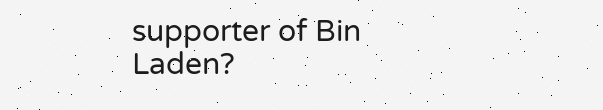supporter of Bin Laden?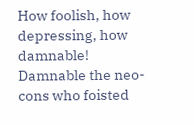How foolish, how depressing, how damnable! Damnable the neo-cons who foisted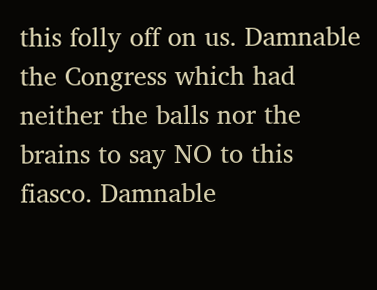this folly off on us. Damnable the Congress which had neither the balls nor the brains to say NO to this fiasco. Damnable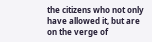the citizens who not only have allowed it, but are on the verge of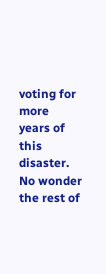voting for more years of this disaster. No wonder the rest of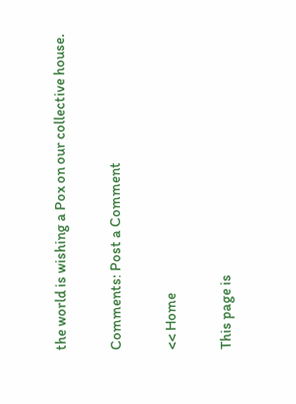the world is wishing a Pox on our collective house.

Comments: Post a Comment

<< Home

This page is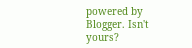powered by Blogger. Isn't yours?